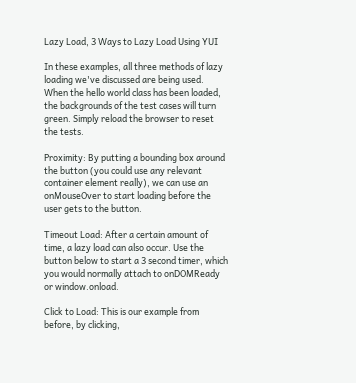Lazy Load, 3 Ways to Lazy Load Using YUI

In these examples, all three methods of lazy loading we've discussed are being used. When the hello world class has been loaded, the backgrounds of the test cases will turn green. Simply reload the browser to reset the tests.

Proximity: By putting a bounding box around the button (you could use any relevant container element really), we can use an onMouseOver to start loading before the user gets to the button.

Timeout Load: After a certain amount of time, a lazy load can also occur. Use the button below to start a 3 second timer, which you would normally attach to onDOMReady or window.onload.

Click to Load: This is our example from before, by clicking,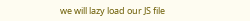we will lazy load our JS file